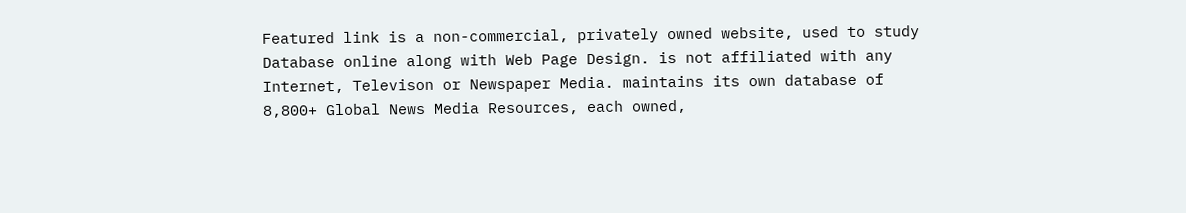Featured link is a non-commercial, privately owned website, used to study Database online along with Web Page Design. is not affiliated with any Internet, Televison or Newspaper Media. maintains its own database of 8,800+ Global News Media Resources, each owned,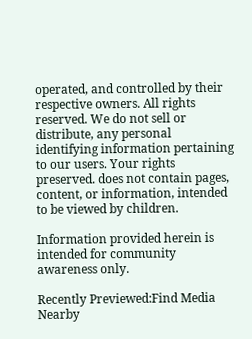operated, and controlled by their respective owners. All rights reserved. We do not sell or distribute, any personal identifying information pertaining to our users. Your rights preserved. does not contain pages, content, or information, intended to be viewed by children.

Information provided herein is intended for community awareness only.

Recently Previewed:Find Media Nearby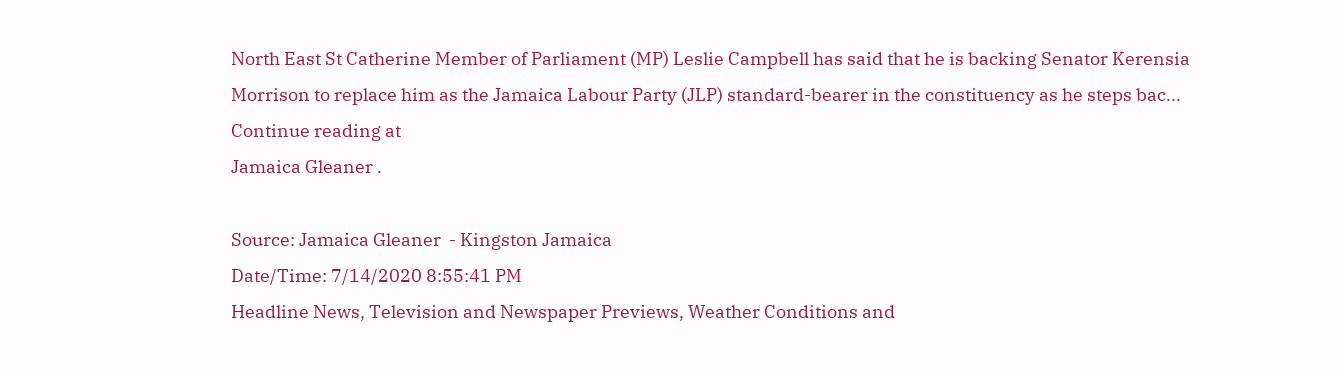North East St Catherine Member of Parliament (MP) Leslie Campbell has said that he is backing Senator Kerensia Morrison to replace him as the Jamaica Labour Party (JLP) standard-bearer in the constituency as he steps bac...
Continue reading at
Jamaica Gleaner .

Source: Jamaica Gleaner  - Kingston Jamaica
Date/Time: 7/14/2020 8:55:41 PM
Headline News, Television and Newspaper Previews, Weather Conditions and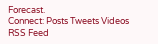Forecast.
Connect: Posts Tweets Videos RSS Feed